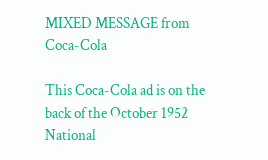MIXED MESSAGE from Coca-Cola

This Coca-Cola ad is on the back of the October 1952 National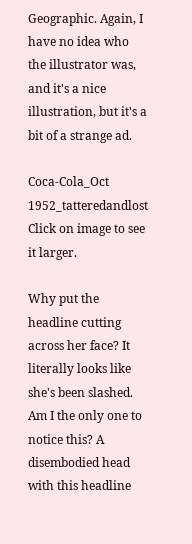Geographic. Again, I have no idea who the illustrator was, and it's a nice illustration, but it's a bit of a strange ad.

Coca-Cola_Oct 1952_tatteredandlost
Click on image to see it larger.

Why put the headline cutting across her face? It literally looks like she's been slashed. Am I the only one to notice this? A disembodied head with this headline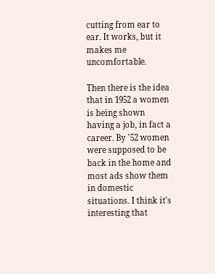cutting from ear to ear. It works, but it makes me uncomfortable.

Then there is the idea that in 1952 a women is being shown having a job, in fact a career. By '52 women were supposed to be back in the home and most ads show them in domestic situations. I think it's interesting that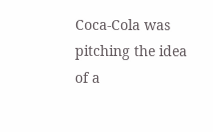Coca-Cola was pitching the idea of a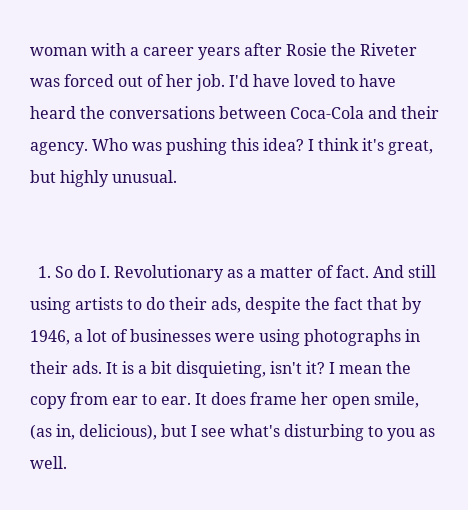woman with a career years after Rosie the Riveter was forced out of her job. I'd have loved to have heard the conversations between Coca-Cola and their agency. Who was pushing this idea? I think it's great, but highly unusual.


  1. So do I. Revolutionary as a matter of fact. And still using artists to do their ads, despite the fact that by 1946, a lot of businesses were using photographs in their ads. It is a bit disquieting, isn't it? I mean the copy from ear to ear. It does frame her open smile, (as in, delicious), but I see what's disturbing to you as well.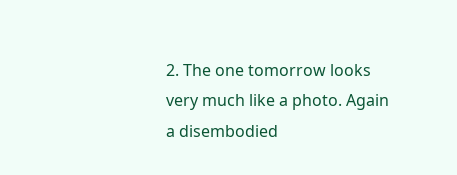2. The one tomorrow looks very much like a photo. Again a disembodied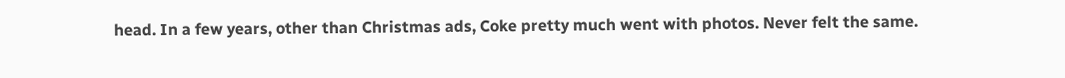head. In a few years, other than Christmas ads, Coke pretty much went with photos. Never felt the same.